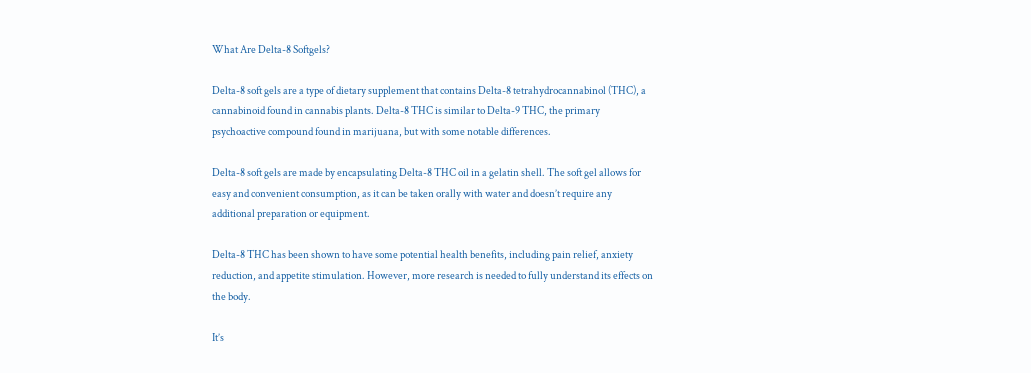What Are Delta-8 Softgels?

Delta-8 soft gels are a type of dietary supplement that contains Delta-8 tetrahydrocannabinol (THC), a cannabinoid found in cannabis plants. Delta-8 THC is similar to Delta-9 THC, the primary psychoactive compound found in marijuana, but with some notable differences.

Delta-8 soft gels are made by encapsulating Delta-8 THC oil in a gelatin shell. The soft gel allows for easy and convenient consumption, as it can be taken orally with water and doesn’t require any additional preparation or equipment.

Delta-8 THC has been shown to have some potential health benefits, including pain relief, anxiety reduction, and appetite stimulation. However, more research is needed to fully understand its effects on the body.

It’s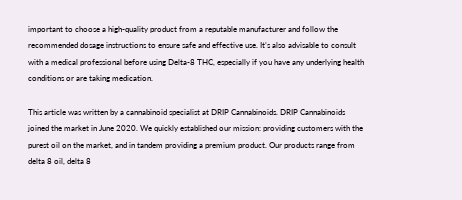important to choose a high-quality product from a reputable manufacturer and follow the recommended dosage instructions to ensure safe and effective use. It’s also advisable to consult with a medical professional before using Delta-8 THC, especially if you have any underlying health conditions or are taking medication.

This article was written by a cannabinoid specialist at DRIP Cannabinoids. DRIP Cannabinoids joined the market in June 2020. We quickly established our mission: providing customers with the purest oil on the market, and in tandem providing a premium product. Our products range from delta 8 oil, delta 8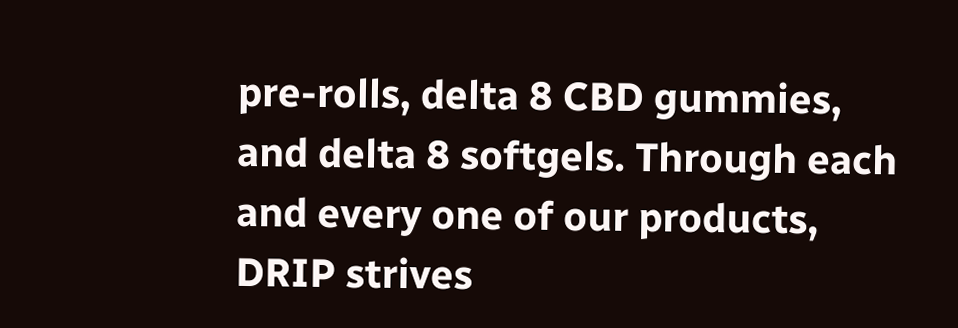pre-rolls, delta 8 CBD gummies, and delta 8 softgels. Through each and every one of our products, DRIP strives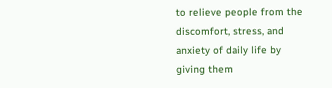to relieve people from the discomfort, stress, and anxiety of daily life by giving them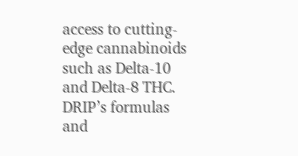access to cutting-edge cannabinoids such as Delta-10 and Delta-8 THC. DRIP’s formulas and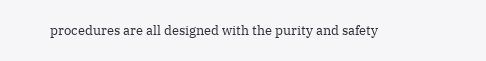procedures are all designed with the purity and safety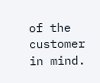of the customer in mind.